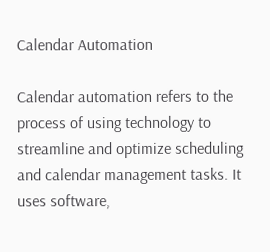Calendar Automation

Calendar automation refers to the process of using technology to streamline and optimize scheduling and calendar management tasks. It uses software,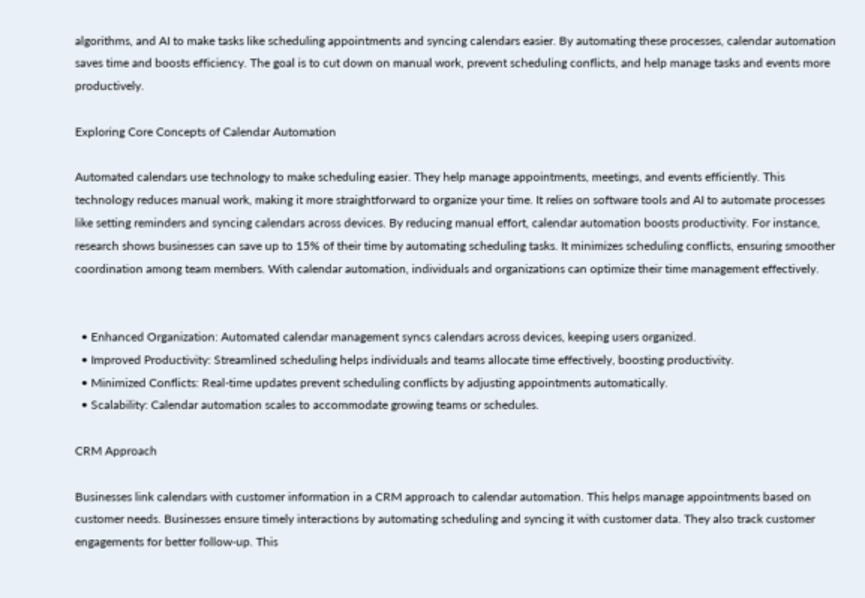algorithms, and AI to make tasks like scheduling appointments and syncing calendars easier. By automating these processes, calendar automation saves time and boosts efficiency. The goal is to cut down on manual work, prevent scheduling conflicts, and help manage tasks and events more productively.

Exploring Core Concepts of Calendar Automation

Automated calendars use technology to make scheduling easier. They help manage appointments, meetings, and events efficiently. This technology reduces manual work, making it more straightforward to organize your time. It relies on software tools and AI to automate processes like setting reminders and syncing calendars across devices. By reducing manual effort, calendar automation boosts productivity. For instance, research shows businesses can save up to 15% of their time by automating scheduling tasks. It minimizes scheduling conflicts, ensuring smoother coordination among team members. With calendar automation, individuals and organizations can optimize their time management effectively.


  • Enhanced Organization: Automated calendar management syncs calendars across devices, keeping users organized.
  • Improved Productivity: Streamlined scheduling helps individuals and teams allocate time effectively, boosting productivity.
  • Minimized Conflicts: Real-time updates prevent scheduling conflicts by adjusting appointments automatically.
  • Scalability: Calendar automation scales to accommodate growing teams or schedules.

CRM Approach

Businesses link calendars with customer information in a CRM approach to calendar automation. This helps manage appointments based on customer needs. Businesses ensure timely interactions by automating scheduling and syncing it with customer data. They also track customer engagements for better follow-up. This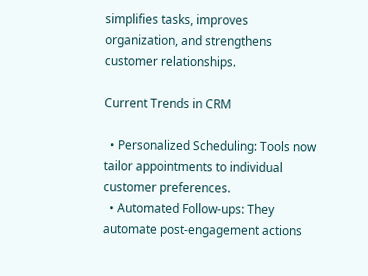simplifies tasks, improves organization, and strengthens customer relationships.

Current Trends in CRM

  • Personalized Scheduling: Tools now tailor appointments to individual customer preferences.
  • Automated Follow-ups: They automate post-engagement actions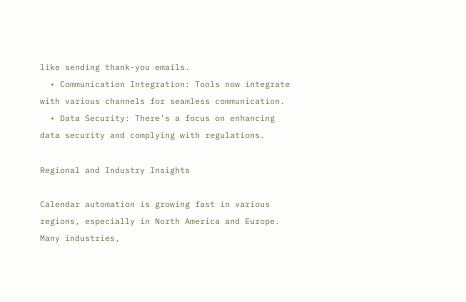like sending thank-you emails.
  • Communication Integration: Tools now integrate with various channels for seamless communication.
  • Data Security: There’s a focus on enhancing data security and complying with regulations.

Regional and Industry Insights

Calendar automation is growing fast in various regions, especially in North America and Europe. Many industries,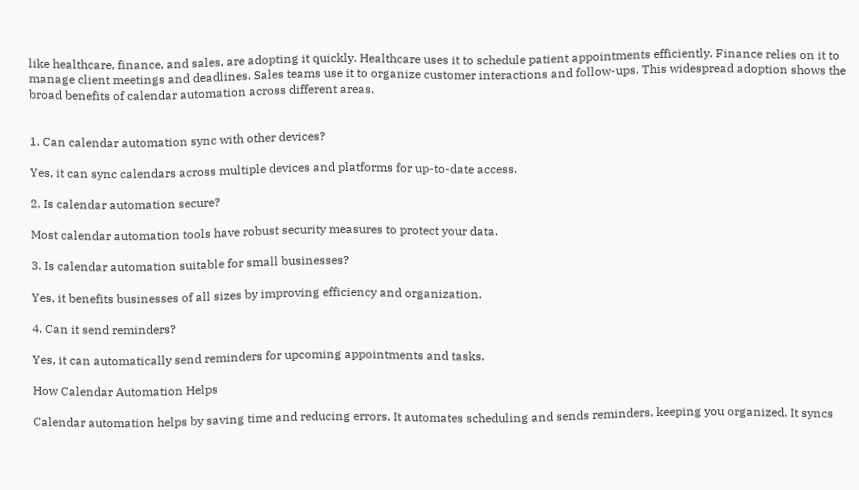like healthcare, finance, and sales, are adopting it quickly. Healthcare uses it to schedule patient appointments efficiently. Finance relies on it to manage client meetings and deadlines. Sales teams use it to organize customer interactions and follow-ups. This widespread adoption shows the broad benefits of calendar automation across different areas.


1. Can calendar automation sync with other devices?

Yes, it can sync calendars across multiple devices and platforms for up-to-date access.

2. Is calendar automation secure?

Most calendar automation tools have robust security measures to protect your data.

3. Is calendar automation suitable for small businesses?

Yes, it benefits businesses of all sizes by improving efficiency and organization.

4. Can it send reminders?

Yes, it can automatically send reminders for upcoming appointments and tasks.

How Calendar Automation Helps

Calendar automation helps by saving time and reducing errors. It automates scheduling and sends reminders, keeping you organized. It syncs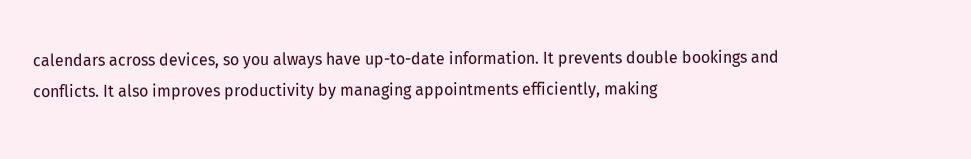calendars across devices, so you always have up-to-date information. It prevents double bookings and conflicts. It also improves productivity by managing appointments efficiently, making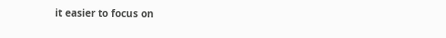it easier to focus on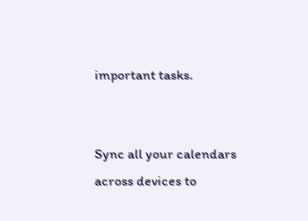important tasks.


Sync all your calendars across devices to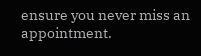ensure you never miss an appointment.